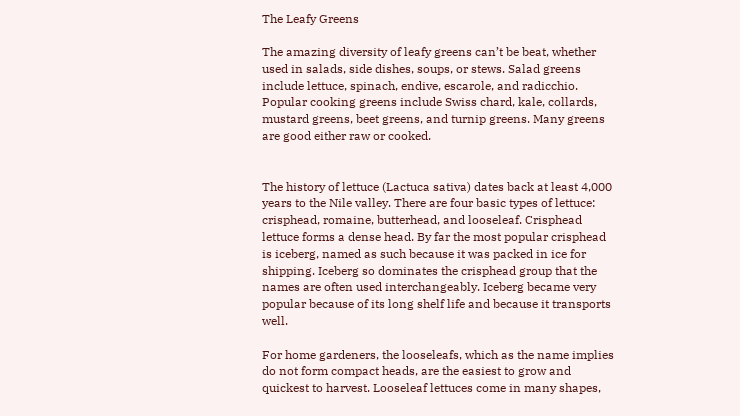The Leafy Greens

The amazing diversity of leafy greens can’t be beat, whether used in salads, side dishes, soups, or stews. Salad greens include lettuce, spinach, endive, escarole, and radicchio. Popular cooking greens include Swiss chard, kale, collards, mustard greens, beet greens, and turnip greens. Many greens are good either raw or cooked.


The history of lettuce (Lactuca sativa) dates back at least 4,000 years to the Nile valley. There are four basic types of lettuce: crisphead, romaine, butterhead, and looseleaf. Crisphead lettuce forms a dense head. By far the most popular crisphead is iceberg, named as such because it was packed in ice for shipping. Iceberg so dominates the crisphead group that the names are often used interchangeably. Iceberg became very popular because of its long shelf life and because it transports well.

For home gardeners, the looseleafs, which as the name implies do not form compact heads, are the easiest to grow and quickest to harvest. Looseleaf lettuces come in many shapes,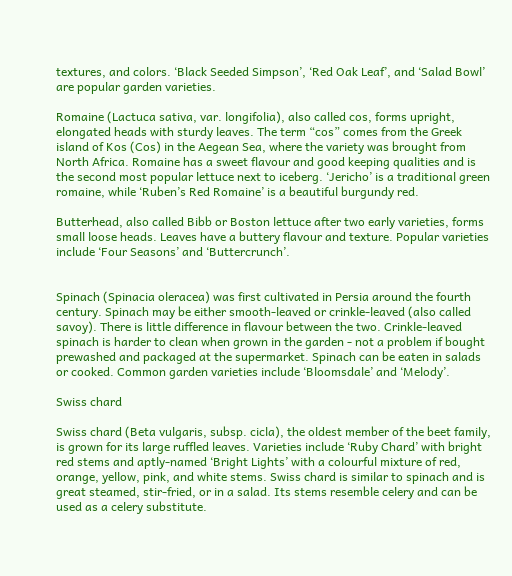textures, and colors. ‘Black Seeded Simpson’, ‘Red Oak Leaf’, and ‘Salad Bowl’ are popular garden varieties.

Romaine (Lactuca sativa, var. longifolia), also called cos, forms upright, elongated heads with sturdy leaves. The term “cos” comes from the Greek island of Kos (Cos) in the Aegean Sea, where the variety was brought from North Africa. Romaine has a sweet flavour and good keeping qualities and is the second most popular lettuce next to iceberg. ‘Jericho’ is a traditional green romaine, while ‘Ruben’s Red Romaine’ is a beautiful burgundy red.

Butterhead, also called Bibb or Boston lettuce after two early varieties, forms small loose heads. Leaves have a buttery flavour and texture. Popular varieties include ‘Four Seasons’ and ‘Buttercrunch’.


Spinach (Spinacia oleracea) was first cultivated in Persia around the fourth century. Spinach may be either smooth‐leaved or crinkle‐leaved (also called savoy). There is little difference in flavour between the two. Crinkle‐leaved spinach is harder to clean when grown in the garden ‐ not a problem if bought prewashed and packaged at the supermarket. Spinach can be eaten in salads or cooked. Common garden varieties include ‘Bloomsdale’ and ‘Melody’.

Swiss chard

Swiss chard (Beta vulgaris, subsp. cicla), the oldest member of the beet family, is grown for its large ruffled leaves. Varieties include ‘Ruby Chard’ with bright red stems and aptly‐named ‘Bright Lights’ with a colourful mixture of red, orange, yellow, pink, and white stems. Swiss chard is similar to spinach and is great steamed, stir‐fried, or in a salad. Its stems resemble celery and can be used as a celery substitute.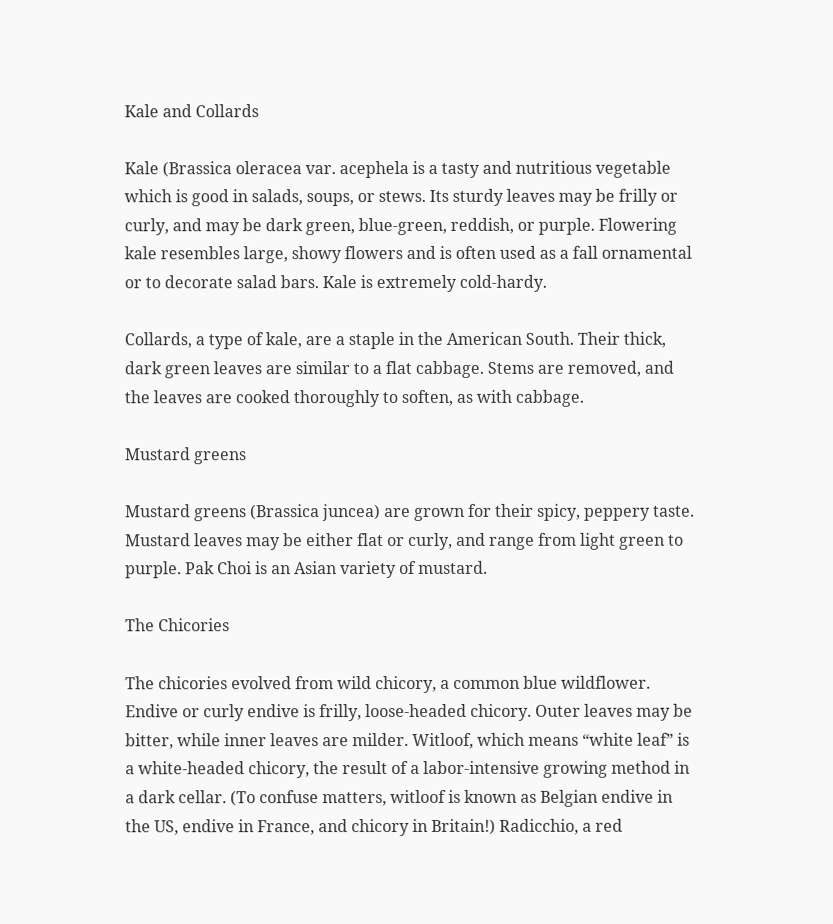Kale and Collards

Kale (Brassica oleracea var. acephela is a tasty and nutritious vegetable which is good in salads, soups, or stews. Its sturdy leaves may be frilly or curly, and may be dark green, blue‐green, reddish, or purple. Flowering kale resembles large, showy flowers and is often used as a fall ornamental or to decorate salad bars. Kale is extremely cold‐hardy.

Collards, a type of kale, are a staple in the American South. Their thick, dark green leaves are similar to a flat cabbage. Stems are removed, and the leaves are cooked thoroughly to soften, as with cabbage.

Mustard greens

Mustard greens (Brassica juncea) are grown for their spicy, peppery taste. Mustard leaves may be either flat or curly, and range from light green to purple. Pak Choi is an Asian variety of mustard.

The Chicories

The chicories evolved from wild chicory, a common blue wildflower. Endive or curly endive is frilly, loose‐headed chicory. Outer leaves may be bitter, while inner leaves are milder. Witloof, which means “white leaf” is a white‐headed chicory, the result of a labor‐intensive growing method in a dark cellar. (To confuse matters, witloof is known as Belgian endive in the US, endive in France, and chicory in Britain!) Radicchio, a red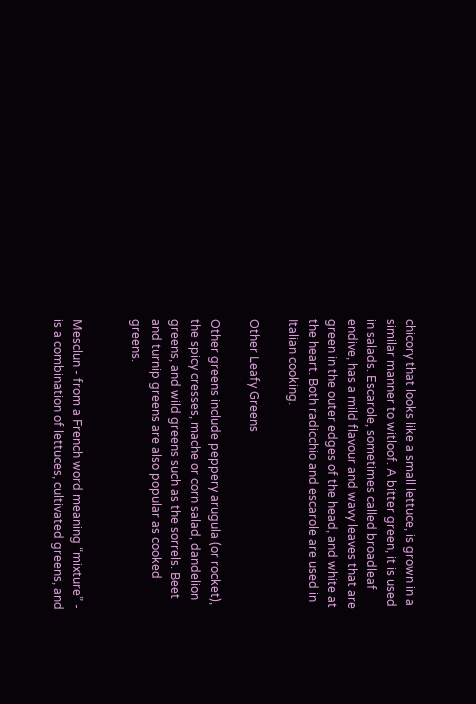chicory that looks like a small lettuce, is grown in a similar manner to witloof. A bitter green, it is used in salads. Escarole, sometimes called broadleaf endive, has a mild flavour and wavy leaves that are green in the outer edges of the head, and white at the heart. Both radicchio and escarole are used in Italian cooking.

Other Leafy Greens

Other greens include peppery arugula (or rocket), the spicy cresses, mache or corn salad, dandelion greens, and wild greens such as the sorrels. Beet and turnip greens are also popular as cooked greens.


Mesclun ‐ from a French word meaning “mixture” ‐ is a combination of lettuces, cultivated greens, and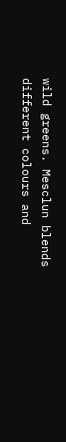wild greens. Mesclun blends different colours and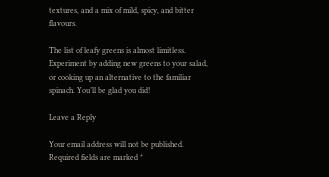textures, and a mix of mild, spicy, and bitter flavours.

The list of leafy greens is almost limitless. Experiment by adding new greens to your salad, or cooking up an alternative to the familiar spinach. You’ll be glad you did!

Leave a Reply

Your email address will not be published. Required fields are marked *